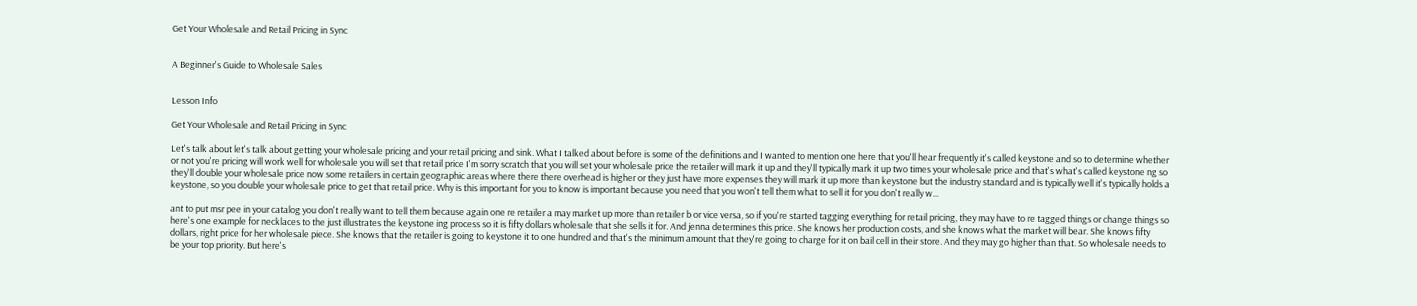Get Your Wholesale and Retail Pricing in Sync


A Beginner's Guide to Wholesale Sales


Lesson Info

Get Your Wholesale and Retail Pricing in Sync

Let's talk about let's talk about getting your wholesale pricing and your retail pricing and sink. What I talked about before is some of the definitions and I wanted to mention one here that you'll hear frequently it's called keystone and so to determine whether or not you're pricing will work well for wholesale you will set that retail price I'm sorry scratch that you will set your wholesale price the retailer will mark it up and they'll typically mark it up two times your wholesale price and that's what's called keystone ng so they'll double your wholesale price now some retailers in certain geographic areas where there there overhead is higher or they just have more expenses they will mark it up more than keystone but the industry standard and is typically well it's typically holds a keystone, so you double your wholesale price to get that retail price. Why is this important for you to know is important because you need that you won't tell them what to sell it for you don't really w...

ant to put msr pee in your catalog you don't really want to tell them because again one re retailer a may market up more than retailer b or vice versa, so if you're started tagging everything for retail pricing, they may have to re tagged things or change things so here's one example for necklaces to the just illustrates the keystone ing process so it is fifty dollars wholesale that she sells it for. And jenna determines this price. She knows her production costs, and she knows what the market will bear. She knows fifty dollars, right price for her wholesale piece. She knows that the retailer is going to keystone it to one hundred and that's the minimum amount that they're going to charge for it on bail cell in their store. And they may go higher than that. So wholesale needs to be your top priority. But here's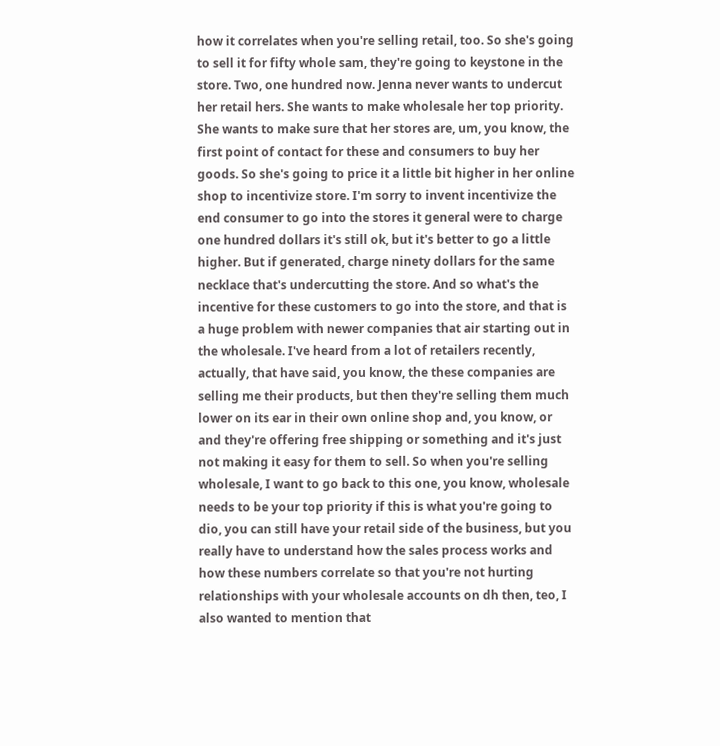how it correlates when you're selling retail, too. So she's going to sell it for fifty whole sam, they're going to keystone in the store. Two, one hundred now. Jenna never wants to undercut her retail hers. She wants to make wholesale her top priority. She wants to make sure that her stores are, um, you know, the first point of contact for these and consumers to buy her goods. So she's going to price it a little bit higher in her online shop to incentivize store. I'm sorry to invent incentivize the end consumer to go into the stores it general were to charge one hundred dollars it's still ok, but it's better to go a little higher. But if generated, charge ninety dollars for the same necklace that's undercutting the store. And so what's the incentive for these customers to go into the store, and that is a huge problem with newer companies that air starting out in the wholesale. I've heard from a lot of retailers recently, actually, that have said, you know, the these companies are selling me their products, but then they're selling them much lower on its ear in their own online shop and, you know, or and they're offering free shipping or something and it's just not making it easy for them to sell. So when you're selling wholesale, I want to go back to this one, you know, wholesale needs to be your top priority if this is what you're going to dio, you can still have your retail side of the business, but you really have to understand how the sales process works and how these numbers correlate so that you're not hurting relationships with your wholesale accounts on dh then, teo, I also wanted to mention that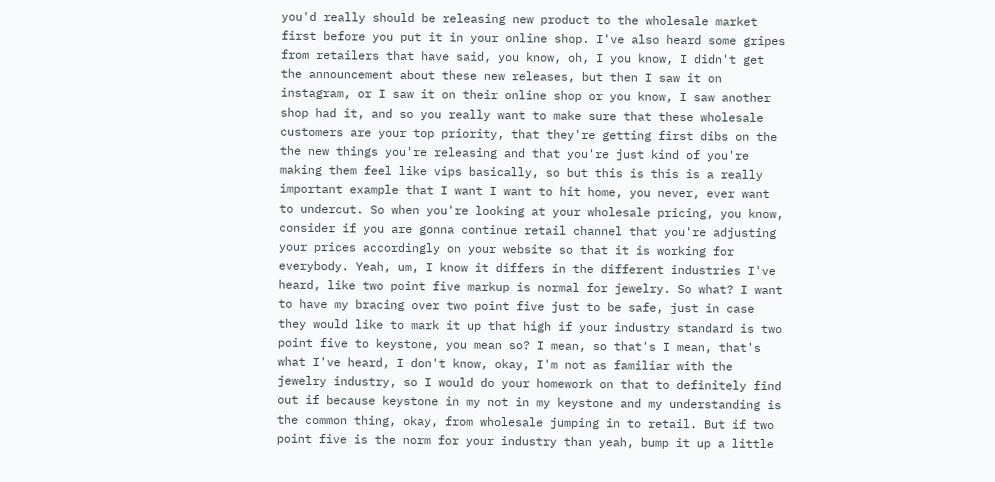you'd really should be releasing new product to the wholesale market first before you put it in your online shop. I've also heard some gripes from retailers that have said, you know, oh, I you know, I didn't get the announcement about these new releases, but then I saw it on instagram, or I saw it on their online shop or you know, I saw another shop had it, and so you really want to make sure that these wholesale customers are your top priority, that they're getting first dibs on the the new things you're releasing and that you're just kind of you're making them feel like vips basically, so but this is this is a really important example that I want I want to hit home, you never, ever want to undercut. So when you're looking at your wholesale pricing, you know, consider if you are gonna continue retail channel that you're adjusting your prices accordingly on your website so that it is working for everybody. Yeah, um, I know it differs in the different industries I've heard, like two point five markup is normal for jewelry. So what? I want to have my bracing over two point five just to be safe, just in case they would like to mark it up that high if your industry standard is two point five to keystone, you mean so? I mean, so that's I mean, that's what I've heard, I don't know, okay, I'm not as familiar with the jewelry industry, so I would do your homework on that to definitely find out if because keystone in my not in my keystone and my understanding is the common thing, okay, from wholesale jumping in to retail. But if two point five is the norm for your industry than yeah, bump it up a little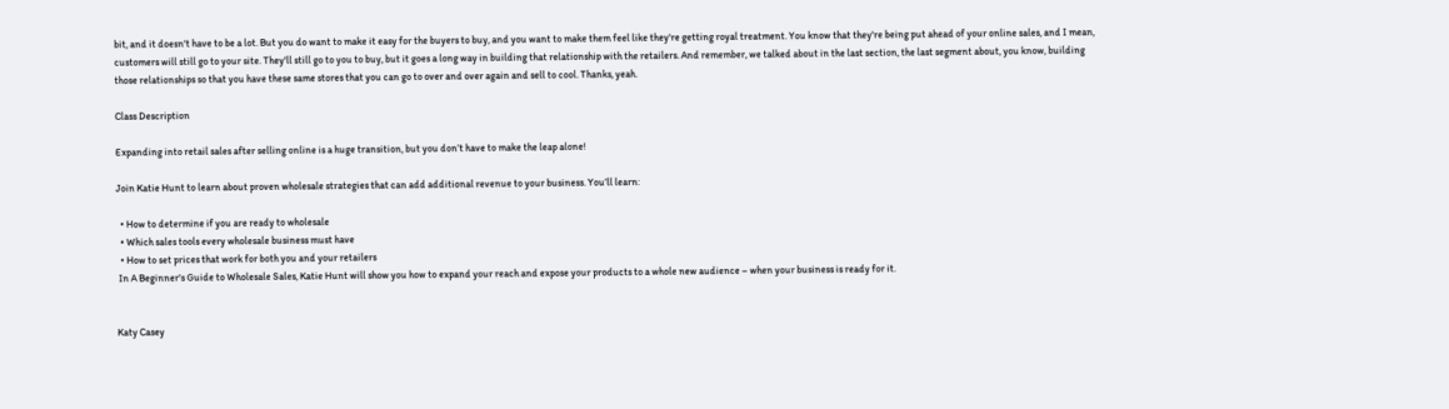bit, and it doesn't have to be a lot. But you do want to make it easy for the buyers to buy, and you want to make them feel like they're getting royal treatment. You know that they're being put ahead of your online sales, and I mean, customers will still go to your site. They'll still go to you to buy, but it goes a long way in building that relationship with the retailers. And remember, we talked about in the last section, the last segment about, you know, building those relationships so that you have these same stores that you can go to over and over again and sell to cool. Thanks, yeah.

Class Description

Expanding into retail sales after selling online is a huge transition, but you don’t have to make the leap alone!

Join Katie Hunt to learn about proven wholesale strategies that can add additional revenue to your business. You’ll learn:

  • How to determine if you are ready to wholesale
  • Which sales tools every wholesale business must have
  • How to set prices that work for both you and your retailers
 In A Beginner's Guide to Wholesale Sales, Katie Hunt will show you how to expand your reach and expose your products to a whole new audience – when your business is ready for it.


Katy Casey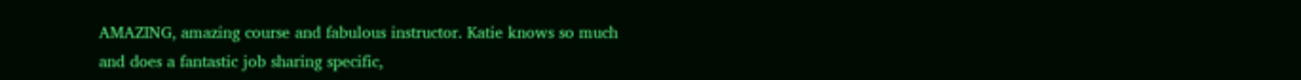AMAZING, amazing course and fabulous instructor. Katie knows so much and does a fantastic job sharing specific,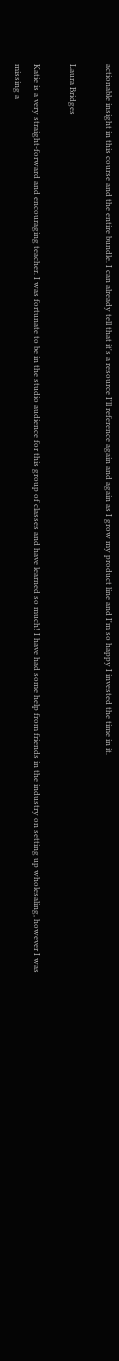actionable insight in this course and the entire bundle. I can already tell that it's a resource I'll reference again and again as I grow my product line and I'm so happy I invested the time in it.

Laura Bridges

Katie is a very straight-forward and encouraging teacher. I was fortunate to be in the studio audience for this group of classes and have learned so much! I have had some help from friends in the industry on setting up wholesaling, however I was missing a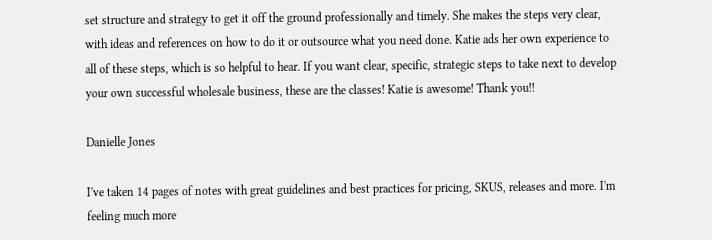set structure and strategy to get it off the ground professionally and timely. She makes the steps very clear, with ideas and references on how to do it or outsource what you need done. Katie ads her own experience to all of these steps, which is so helpful to hear. If you want clear, specific, strategic steps to take next to develop your own successful wholesale business, these are the classes! Katie is awesome! Thank you!!

Danielle Jones

I've taken 14 pages of notes with great guidelines and best practices for pricing, SKUS, releases and more. I'm feeling much more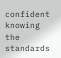confident knowing the standards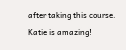after taking this course. Katie is amazing!